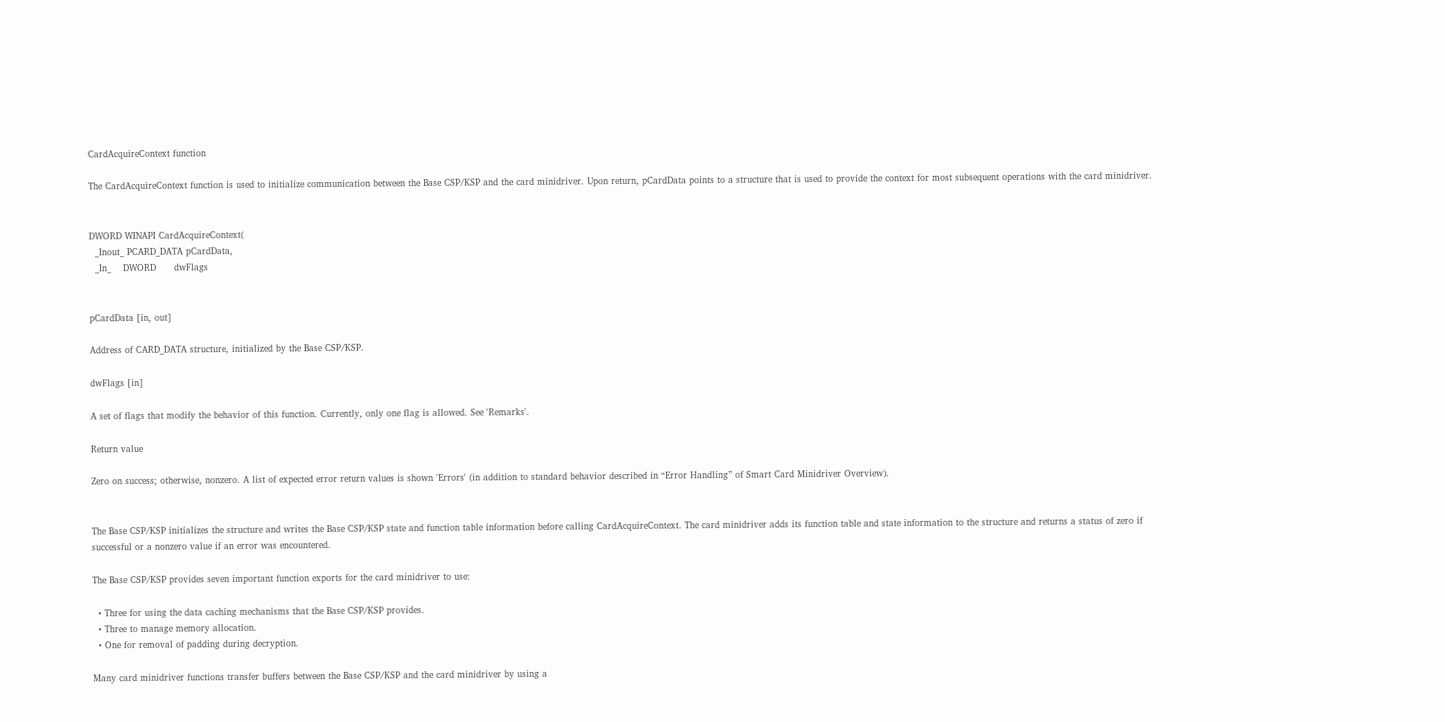CardAcquireContext function

The CardAcquireContext function is used to initialize communication between the Base CSP/KSP and the card minidriver. Upon return, pCardData points to a structure that is used to provide the context for most subsequent operations with the card minidriver.


DWORD WINAPI CardAcquireContext(
  _Inout_ PCARD_DATA pCardData,
  _In_    DWORD      dwFlags


pCardData [in, out]

Address of CARD_DATA structure, initialized by the Base CSP/KSP.

dwFlags [in]

A set of flags that modify the behavior of this function. Currently, only one flag is allowed. See 'Remarks'.

Return value

Zero on success; otherwise, nonzero. A list of expected error return values is shown 'Errors' (in addition to standard behavior described in “Error Handling” of Smart Card Minidriver Overview).


The Base CSP/KSP initializes the structure and writes the Base CSP/KSP state and function table information before calling CardAcquireContext. The card minidriver adds its function table and state information to the structure and returns a status of zero if successful or a nonzero value if an error was encountered.

The Base CSP/KSP provides seven important function exports for the card minidriver to use:

  • Three for using the data caching mechanisms that the Base CSP/KSP provides.
  • Three to manage memory allocation.
  • One for removal of padding during decryption.

Many card minidriver functions transfer buffers between the Base CSP/KSP and the card minidriver by using a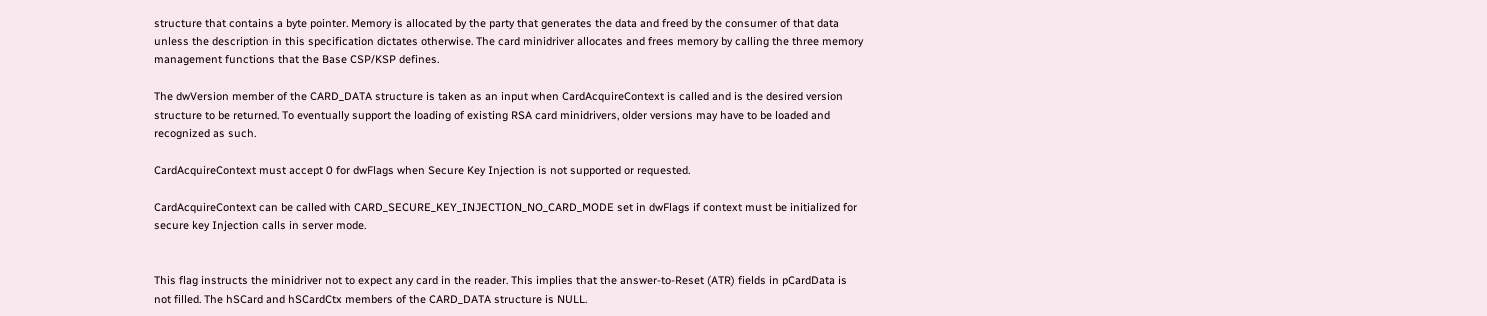structure that contains a byte pointer. Memory is allocated by the party that generates the data and freed by the consumer of that data unless the description in this specification dictates otherwise. The card minidriver allocates and frees memory by calling the three memory management functions that the Base CSP/KSP defines.

The dwVersion member of the CARD_DATA structure is taken as an input when CardAcquireContext is called and is the desired version structure to be returned. To eventually support the loading of existing RSA card minidrivers, older versions may have to be loaded and recognized as such.

CardAcquireContext must accept 0 for dwFlags when Secure Key Injection is not supported or requested.

CardAcquireContext can be called with CARD_SECURE_KEY_INJECTION_NO_CARD_MODE set in dwFlags if context must be initialized for secure key Injection calls in server mode.


This flag instructs the minidriver not to expect any card in the reader. This implies that the answer-to-Reset (ATR) fields in pCardData is not filled. The hSCard and hSCardCtx members of the CARD_DATA structure is NULL.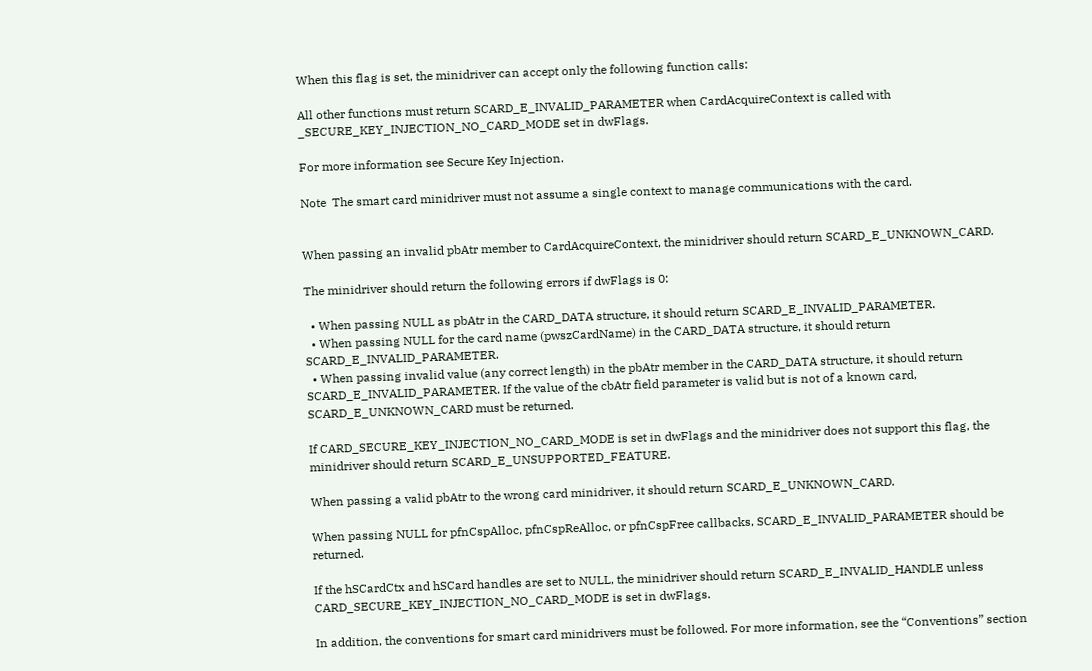When this flag is set, the minidriver can accept only the following function calls:

All other functions must return SCARD_E_INVALID_PARAMETER when CardAcquireContext is called with _SECURE_KEY_INJECTION_NO_CARD_MODE set in dwFlags.

For more information see Secure Key Injection.

Note  The smart card minidriver must not assume a single context to manage communications with the card.


When passing an invalid pbAtr member to CardAcquireContext, the minidriver should return SCARD_E_UNKNOWN_CARD.

The minidriver should return the following errors if dwFlags is 0:

  • When passing NULL as pbAtr in the CARD_DATA structure, it should return SCARD_E_INVALID_PARAMETER.
  • When passing NULL for the card name (pwszCardName) in the CARD_DATA structure, it should return SCARD_E_INVALID_PARAMETER.
  • When passing invalid value (any correct length) in the pbAtr member in the CARD_DATA structure, it should return SCARD_E_INVALID_PARAMETER. If the value of the cbAtr field parameter is valid but is not of a known card, SCARD_E_UNKNOWN_CARD must be returned.

If CARD_SECURE_KEY_INJECTION_NO_CARD_MODE is set in dwFlags and the minidriver does not support this flag, the minidriver should return SCARD_E_UNSUPPORTED_FEATURE.

When passing a valid pbAtr to the wrong card minidriver, it should return SCARD_E_UNKNOWN_CARD.

When passing NULL for pfnCspAlloc, pfnCspReAlloc, or pfnCspFree callbacks, SCARD_E_INVALID_PARAMETER should be returned.

If the hSCardCtx and hSCard handles are set to NULL, the minidriver should return SCARD_E_INVALID_HANDLE unless CARD_SECURE_KEY_INJECTION_NO_CARD_MODE is set in dwFlags.

In addition, the conventions for smart card minidrivers must be followed. For more information, see the “Conventions” section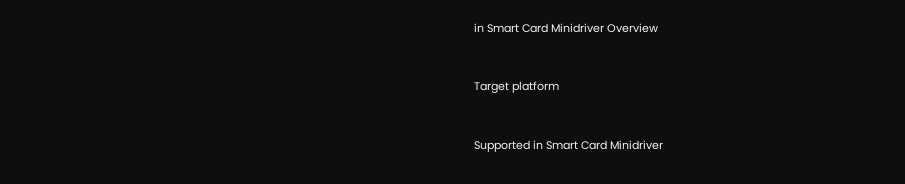in Smart Card Minidriver Overview


Target platform


Supported in Smart Card Minidriver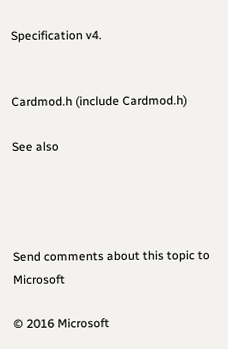Specification v4.


Cardmod.h (include Cardmod.h)

See also




Send comments about this topic to Microsoft

© 2016 Microsoft